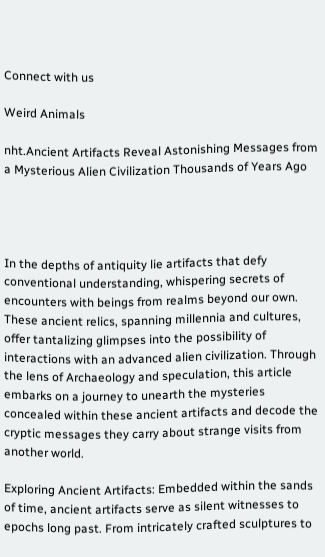Connect with us

Weird Animals

nht.Ancient Artifacts Reveal Astonishing Messages from a Mysterious Alien Civilization Thousands of Years Ago




In the depths of antiquity lie artifacts that defy conventional understanding, whispering secrets of encounters with beings from realms beyond our own. These ancient relics, spanning millennia and cultures, offer tantalizing glimpses into the possibility of interactions with an advanced alien civilization. Through the lens of Archaeology and speculation, this article embarks on a journey to unearth the mysteries concealed within these ancient artifacts and decode the cryptic messages they carry about strange visits from another world.

Exploring Ancient Artifacts: Embedded within the sands of time, ancient artifacts serve as silent witnesses to epochs long past. From intricately crafted sculptures to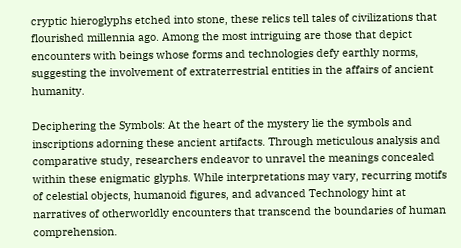cryptic hieroglyphs etched into stone, these relics tell tales of civilizations that flourished millennia ago. Among the most intriguing are those that depict encounters with beings whose forms and technologies defy earthly norms, suggesting the involvement of extraterrestrial entities in the affairs of ancient humanity.

Deciphering the Symbols: At the heart of the mystery lie the symbols and inscriptions adorning these ancient artifacts. Through meticulous analysis and comparative study, researchers endeavor to unravel the meanings concealed within these enigmatic glyphs. While interpretations may vary, recurring motifs of celestial objects, humanoid figures, and advanced Technology hint at narratives of otherworldly encounters that transcend the boundaries of human comprehension.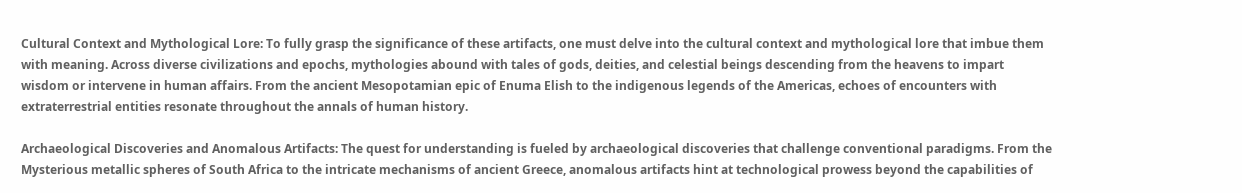Cultural Context and Mythological Lore: To fully grasp the significance of these artifacts, one must delve into the cultural context and mythological lore that imbue them with meaning. Across diverse civilizations and epochs, mythologies abound with tales of gods, deities, and celestial beings descending from the heavens to impart wisdom or intervene in human affairs. From the ancient Mesopotamian epic of Enuma Elish to the indigenous legends of the Americas, echoes of encounters with extraterrestrial entities resonate throughout the annals of human history.

Archaeological Discoveries and Anomalous Artifacts: The quest for understanding is fueled by archaeological discoveries that challenge conventional paradigms. From the Mysterious metallic spheres of South Africa to the intricate mechanisms of ancient Greece, anomalous artifacts hint at technological prowess beyond the capabilities of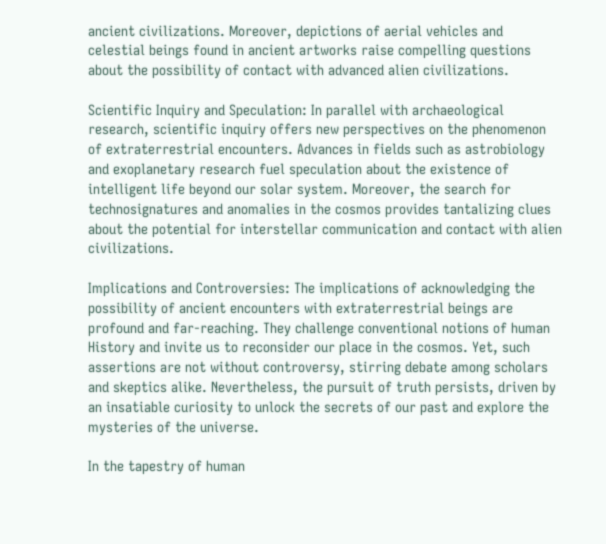ancient civilizations. Moreover, depictions of aerial vehicles and celestial beings found in ancient artworks raise compelling questions about the possibility of contact with advanced alien civilizations.

Scientific Inquiry and Speculation: In parallel with archaeological research, scientific inquiry offers new perspectives on the phenomenon of extraterrestrial encounters. Advances in fields such as astrobiology and exoplanetary research fuel speculation about the existence of intelligent life beyond our solar system. Moreover, the search for technosignatures and anomalies in the cosmos provides tantalizing clues about the potential for interstellar communication and contact with alien civilizations.

Implications and Controversies: The implications of acknowledging the possibility of ancient encounters with extraterrestrial beings are profound and far-reaching. They challenge conventional notions of human History and invite us to reconsider our place in the cosmos. Yet, such assertions are not without controversy, stirring debate among scholars and skeptics alike. Nevertheless, the pursuit of truth persists, driven by an insatiable curiosity to unlock the secrets of our past and explore the mysteries of the universe.

In the tapestry of human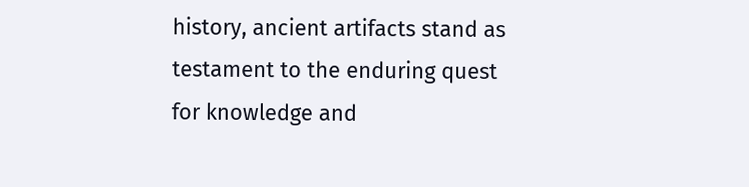history, ancient artifacts stand as testament to the enduring quest for knowledge and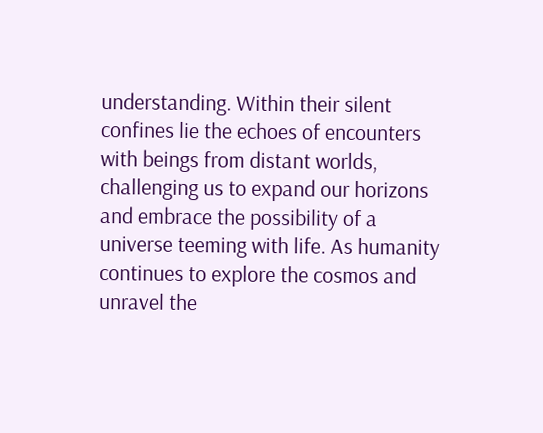understanding. Within their silent confines lie the echoes of encounters with beings from distant worlds, challenging us to expand our horizons and embrace the possibility of a universe teeming with life. As humanity continues to explore the cosmos and unravel the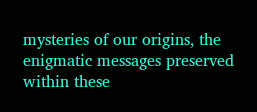mysteries of our origins, the enigmatic messages preserved within these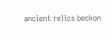ancient relics beckon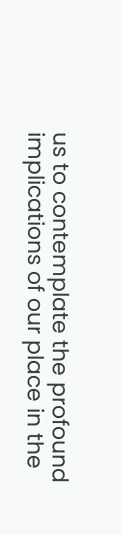us to contemplate the profound implications of our place in the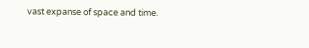vast expanse of space and time.